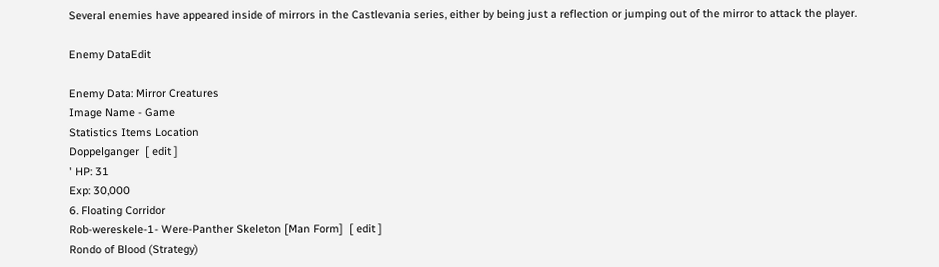Several enemies have appeared inside of mirrors in the Castlevania series, either by being just a reflection or jumping out of the mirror to attack the player.

Enemy DataEdit

Enemy Data: Mirror Creatures
Image Name - Game
Statistics Items Location
Doppelganger  [ edit ]
' HP: 31
Exp: 30,000
6. Floating Corridor
Rob-wereskele-1- Were-Panther Skeleton [Man Form]  [ edit ]
Rondo of Blood (Strategy)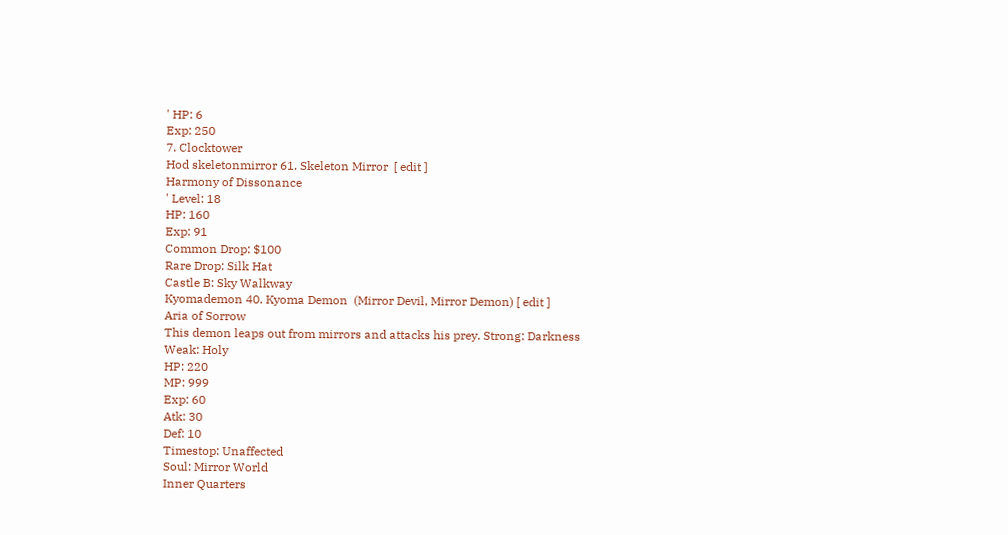' HP: 6
Exp: 250
7. Clocktower
Hod skeletonmirror 61. Skeleton Mirror  [ edit ]
Harmony of Dissonance
' Level: 18
HP: 160
Exp: 91
Common Drop: $100
Rare Drop: Silk Hat
Castle B: Sky Walkway
Kyomademon 40. Kyoma Demon  (Mirror Devil, Mirror Demon) [ edit ]
Aria of Sorrow
This demon leaps out from mirrors and attacks his prey. Strong: Darkness
Weak: Holy
HP: 220
MP: 999
Exp: 60
Atk: 30
Def: 10
Timestop: Unaffected
Soul: Mirror World
Inner Quarters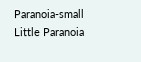Paranoia-small Little Paranoia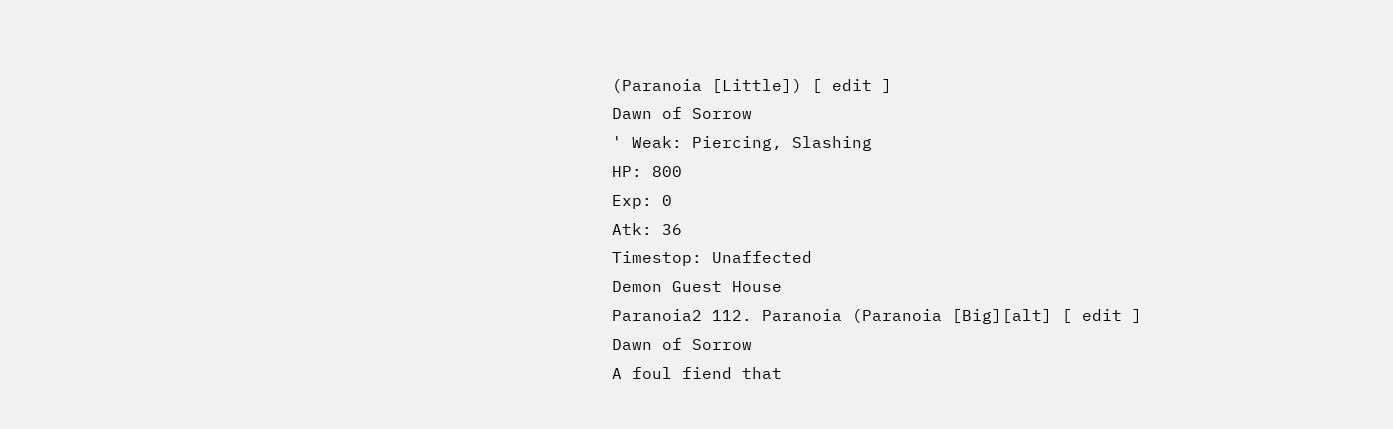(Paranoia [Little]) [ edit ]
Dawn of Sorrow
' Weak: Piercing, Slashing
HP: 800
Exp: 0
Atk: 36
Timestop: Unaffected
Demon Guest House
Paranoia2 112. Paranoia (Paranoia [Big][alt] [ edit ]
Dawn of Sorrow
A foul fiend that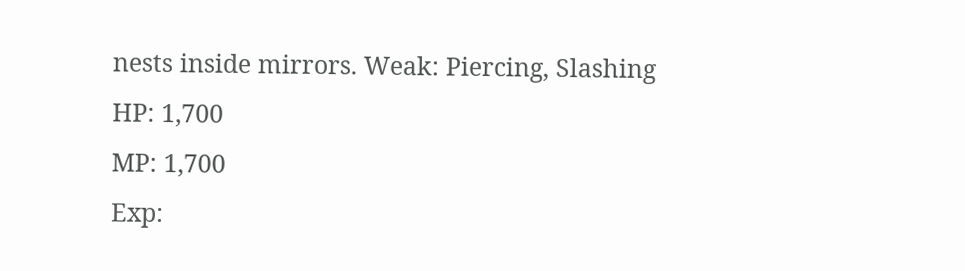nests inside mirrors. Weak: Piercing, Slashing
HP: 1,700
MP: 1,700
Exp: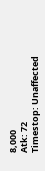8,000
Atk: 72
Timestop: Unaffected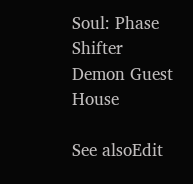Soul: Phase Shifter
Demon Guest House

See alsoEdit